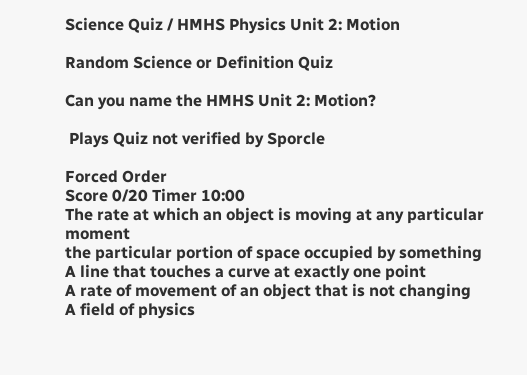Science Quiz / HMHS Physics Unit 2: Motion

Random Science or Definition Quiz

Can you name the HMHS Unit 2: Motion?

 Plays Quiz not verified by Sporcle

Forced Order
Score 0/20 Timer 10:00
The rate at which an object is moving at any particular moment
the particular portion of space occupied by something
A line that touches a curve at exactly one point
A rate of movement of an object that is not changing
A field of physics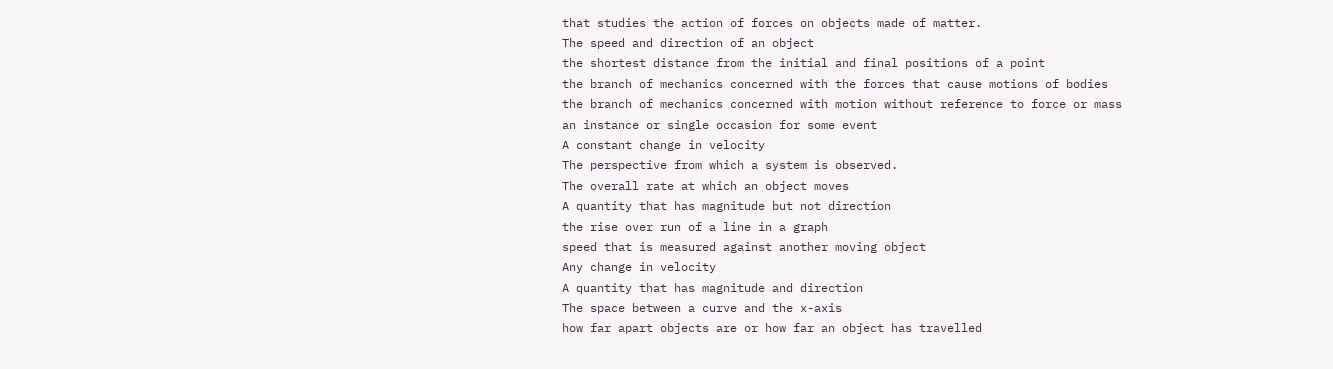that studies the action of forces on objects made of matter.
The speed and direction of an object
the shortest distance from the initial and final positions of a point
the branch of mechanics concerned with the forces that cause motions of bodies
the branch of mechanics concerned with motion without reference to force or mass
an instance or single occasion for some event
A constant change in velocity
The perspective from which a system is observed.
The overall rate at which an object moves
A quantity that has magnitude but not direction
the rise over run of a line in a graph
speed that is measured against another moving object
Any change in velocity
A quantity that has magnitude and direction
The space between a curve and the x-axis
how far apart objects are or how far an object has travelled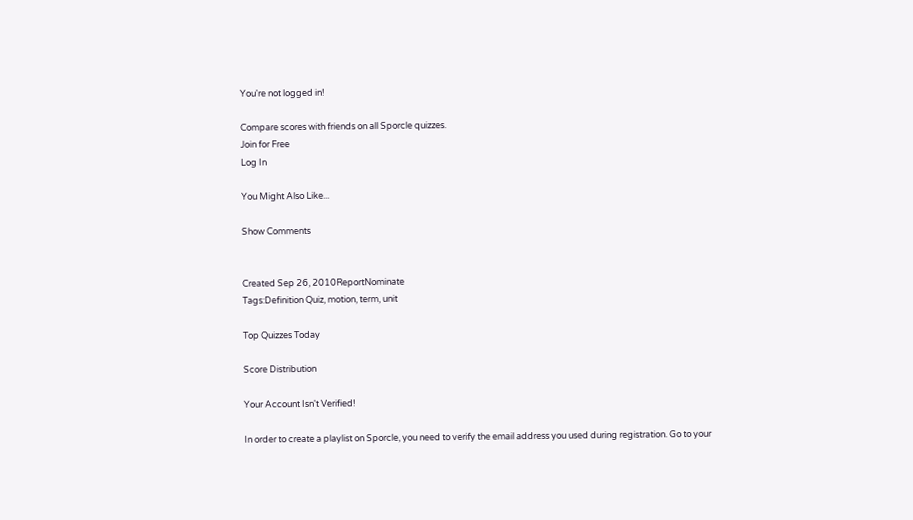You're not logged in!

Compare scores with friends on all Sporcle quizzes.
Join for Free
Log In

You Might Also Like...

Show Comments


Created Sep 26, 2010ReportNominate
Tags:Definition Quiz, motion, term, unit

Top Quizzes Today

Score Distribution

Your Account Isn't Verified!

In order to create a playlist on Sporcle, you need to verify the email address you used during registration. Go to your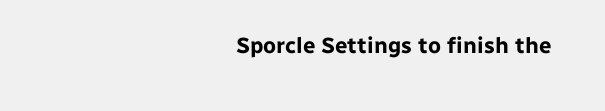Sporcle Settings to finish the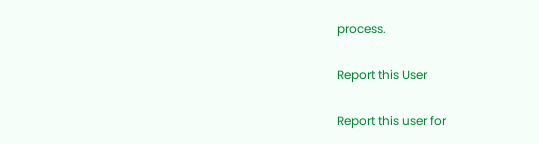process.

Report this User

Report this user for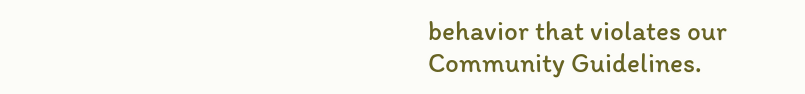behavior that violates our Community Guidelines.